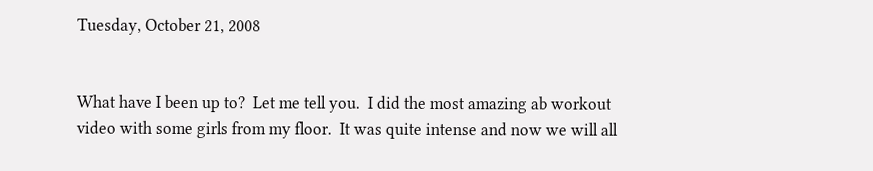Tuesday, October 21, 2008


What have I been up to?  Let me tell you.  I did the most amazing ab workout video with some girls from my floor.  It was quite intense and now we will all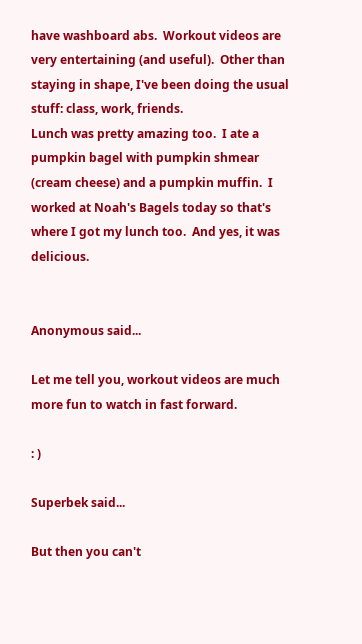have washboard abs.  Workout videos are very entertaining (and useful).  Other than staying in shape, I've been doing the usual stuff: class, work, friends.
Lunch was pretty amazing too.  I ate a pumpkin bagel with pumpkin shmear (cream cheese) and a pumpkin muffin.  I worked at Noah's Bagels today so that's where I got my lunch too.  And yes, it was delicious.


Anonymous said...

Let me tell you, workout videos are much more fun to watch in fast forward.

: )

Superbek said...

But then you can't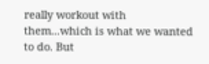really workout with them...which is what we wanted to do. But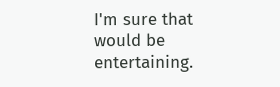I'm sure that would be entertaining.